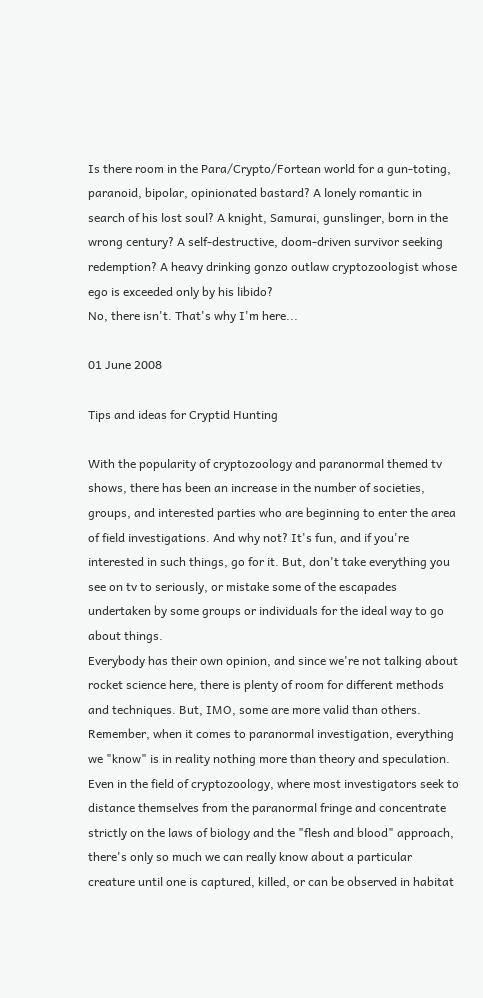Is there room in the Para/Crypto/Fortean world for a gun-toting, paranoid, bipolar, opinionated bastard? A lonely romantic in search of his lost soul? A knight, Samurai, gunslinger, born in the wrong century? A self-destructive, doom-driven survivor seeking redemption? A heavy drinking gonzo outlaw cryptozoologist whose ego is exceeded only by his libido?
No, there isn't. That's why I'm here...

01 June 2008

Tips and ideas for Cryptid Hunting

With the popularity of cryptozoology and paranormal themed tv shows, there has been an increase in the number of societies, groups, and interested parties who are beginning to enter the area of field investigations. And why not? It's fun, and if you're interested in such things, go for it. But, don't take everything you see on tv to seriously, or mistake some of the escapades undertaken by some groups or individuals for the ideal way to go about things.
Everybody has their own opinion, and since we're not talking about rocket science here, there is plenty of room for different methods and techniques. But, IMO, some are more valid than others.
Remember, when it comes to paranormal investigation, everything we "know" is in reality nothing more than theory and speculation. Even in the field of cryptozoology, where most investigators seek to distance themselves from the paranormal fringe and concentrate strictly on the laws of biology and the "flesh and blood" approach, there's only so much we can really know about a particular creature until one is captured, killed, or can be observed in habitat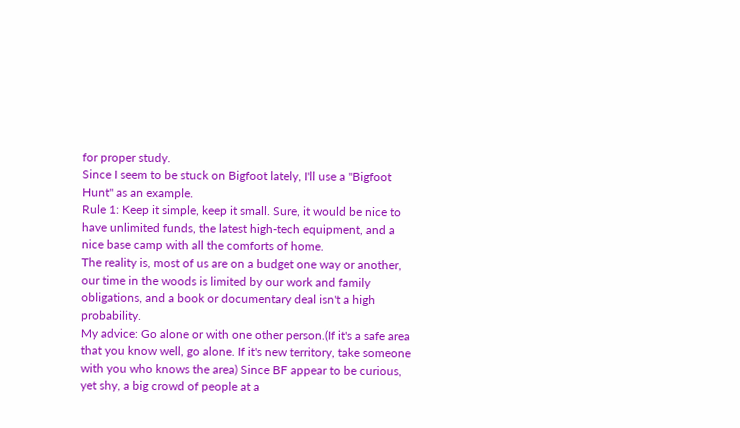for proper study.
Since I seem to be stuck on Bigfoot lately, I'll use a "Bigfoot Hunt" as an example.
Rule 1: Keep it simple, keep it small. Sure, it would be nice to have unlimited funds, the latest high-tech equipment, and a nice base camp with all the comforts of home.
The reality is, most of us are on a budget one way or another, our time in the woods is limited by our work and family obligations, and a book or documentary deal isn't a high probability.
My advice: Go alone or with one other person.(If it's a safe area that you know well, go alone. If it's new territory, take someone with you who knows the area) Since BF appear to be curious, yet shy, a big crowd of people at a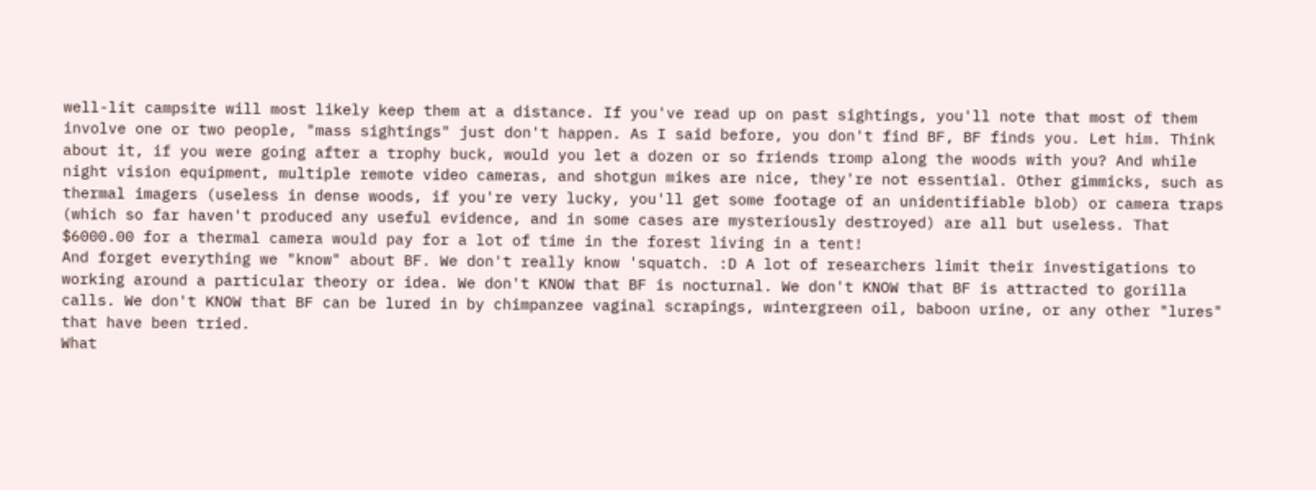well-lit campsite will most likely keep them at a distance. If you've read up on past sightings, you'll note that most of them involve one or two people, "mass sightings" just don't happen. As I said before, you don't find BF, BF finds you. Let him. Think about it, if you were going after a trophy buck, would you let a dozen or so friends tromp along the woods with you? And while night vision equipment, multiple remote video cameras, and shotgun mikes are nice, they're not essential. Other gimmicks, such as thermal imagers (useless in dense woods, if you're very lucky, you'll get some footage of an unidentifiable blob) or camera traps (which so far haven't produced any useful evidence, and in some cases are mysteriously destroyed) are all but useless. That $6000.00 for a thermal camera would pay for a lot of time in the forest living in a tent!
And forget everything we "know" about BF. We don't really know 'squatch. :D A lot of researchers limit their investigations to working around a particular theory or idea. We don't KNOW that BF is nocturnal. We don't KNOW that BF is attracted to gorilla calls. We don't KNOW that BF can be lured in by chimpanzee vaginal scrapings, wintergreen oil, baboon urine, or any other "lures" that have been tried.
What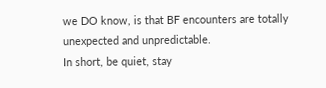we DO know, is that BF encounters are totally unexpected and unpredictable.
In short, be quiet, stay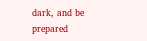dark, and be prepared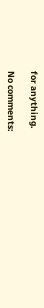for anything.

No comments: